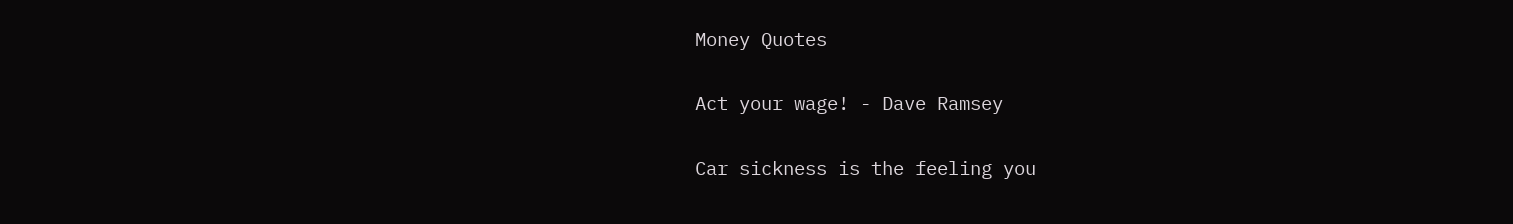Money Quotes

Act your wage! - Dave Ramsey

Car sickness is the feeling you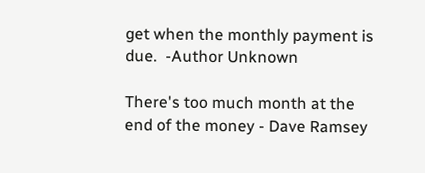get when the monthly payment is due.  -Author Unknown

There's too much month at the end of the money - Dave Ramsey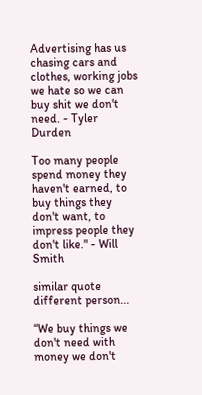Advertising has us chasing cars and clothes, working jobs we hate so we can buy shit we don't need. - Tyler Durden

Too many people spend money they haven't earned, to buy things they don't want, to impress people they don't like." - Will Smith

similar quote different person...

“We buy things we don't need with money we don't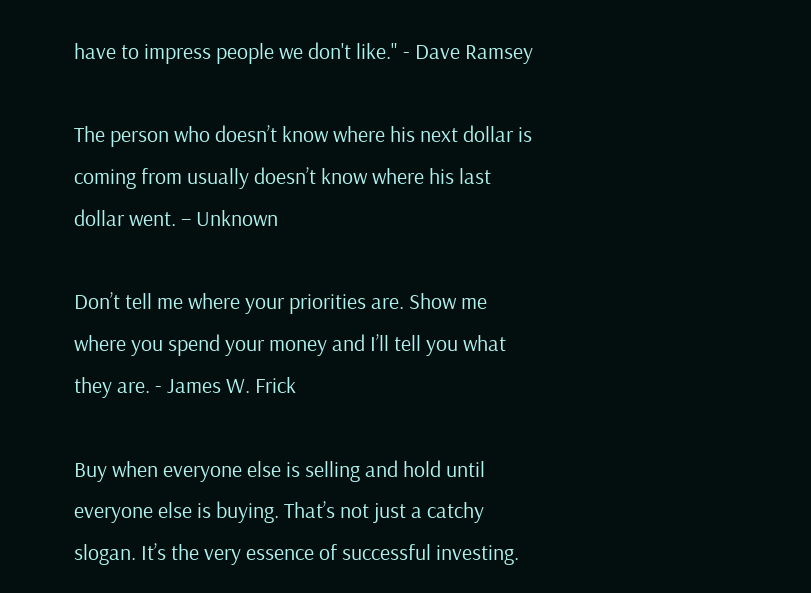have to impress people we don't like." - Dave Ramsey

The person who doesn’t know where his next dollar is coming from usually doesn’t know where his last dollar went. – Unknown

Don’t tell me where your priorities are. Show me where you spend your money and I’ll tell you what they are. - James W. Frick

Buy when everyone else is selling and hold until everyone else is buying. That’s not just a catchy slogan. It’s the very essence of successful investing.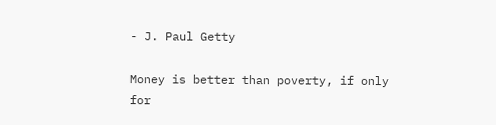- J. Paul Getty

Money is better than poverty, if only for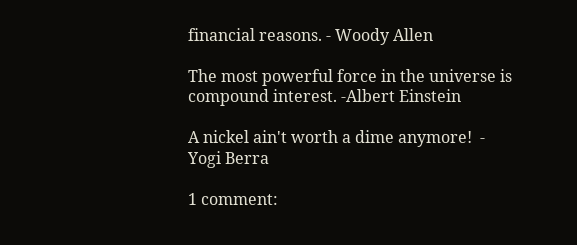financial reasons. - Woody Allen

The most powerful force in the universe is compound interest. -Albert Einstein

A nickel ain't worth a dime anymore!  - Yogi Berra

1 comment: